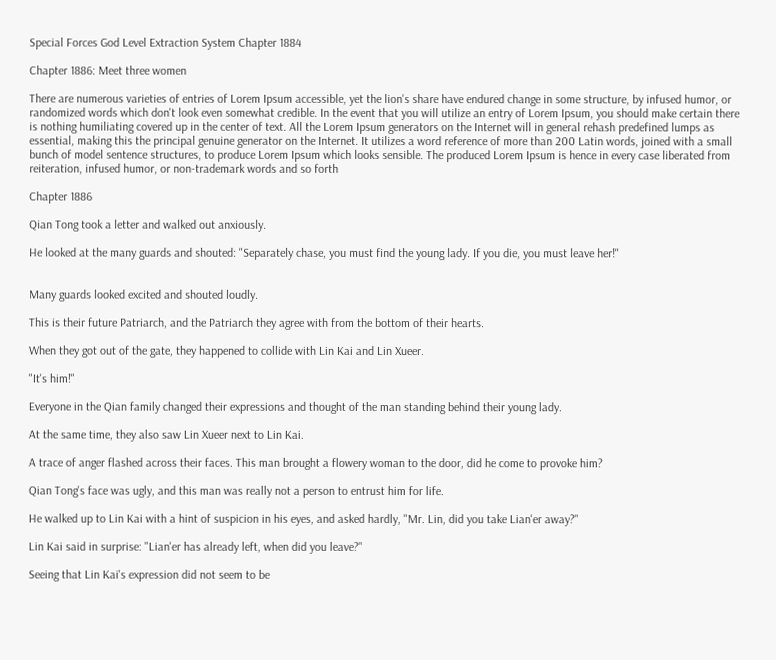Special Forces God Level Extraction System Chapter 1884

Chapter 1886: Meet three women

There are numerous varieties of entries of Lorem Ipsum accessible, yet the lion's share have endured change in some structure, by infused humor, or randomized words which don't look even somewhat credible. In the event that you will utilize an entry of Lorem Ipsum, you should make certain there is nothing humiliating covered up in the center of text. All the Lorem Ipsum generators on the Internet will in general rehash predefined lumps as essential, making this the principal genuine generator on the Internet. It utilizes a word reference of more than 200 Latin words, joined with a small bunch of model sentence structures, to produce Lorem Ipsum which looks sensible. The produced Lorem Ipsum is hence in every case liberated from reiteration, infused humor, or non-trademark words and so forth

Chapter 1886

Qian Tong took a letter and walked out anxiously.

He looked at the many guards and shouted: "Separately chase, you must find the young lady. If you die, you must leave her!"


Many guards looked excited and shouted loudly.

This is their future Patriarch, and the Patriarch they agree with from the bottom of their hearts.

When they got out of the gate, they happened to collide with Lin Kai and Lin Xueer.

"It's him!"

Everyone in the Qian family changed their expressions and thought of the man standing behind their young lady.

At the same time, they also saw Lin Xueer next to Lin Kai.

A trace of anger flashed across their faces. This man brought a flowery woman to the door, did he come to provoke him?

Qian Tong's face was ugly, and this man was really not a person to entrust him for life.

He walked up to Lin Kai with a hint of suspicion in his eyes, and asked hardly, "Mr. Lin, did you take Lian'er away?"

Lin Kai said in surprise: "Lian'er has already left, when did you leave?"

Seeing that Lin Kai's expression did not seem to be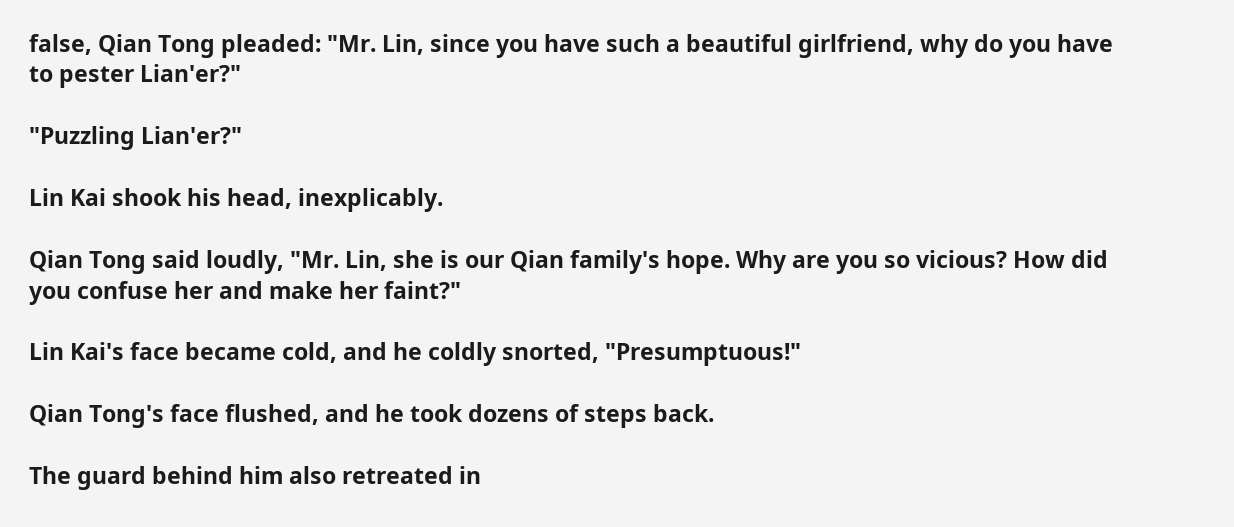false, Qian Tong pleaded: "Mr. Lin, since you have such a beautiful girlfriend, why do you have to pester Lian'er?"

"Puzzling Lian'er?"

Lin Kai shook his head, inexplicably.

Qian Tong said loudly, "Mr. Lin, she is our Qian family's hope. Why are you so vicious? How did you confuse her and make her faint?"

Lin Kai's face became cold, and he coldly snorted, "Presumptuous!"

Qian Tong's face flushed, and he took dozens of steps back.

The guard behind him also retreated in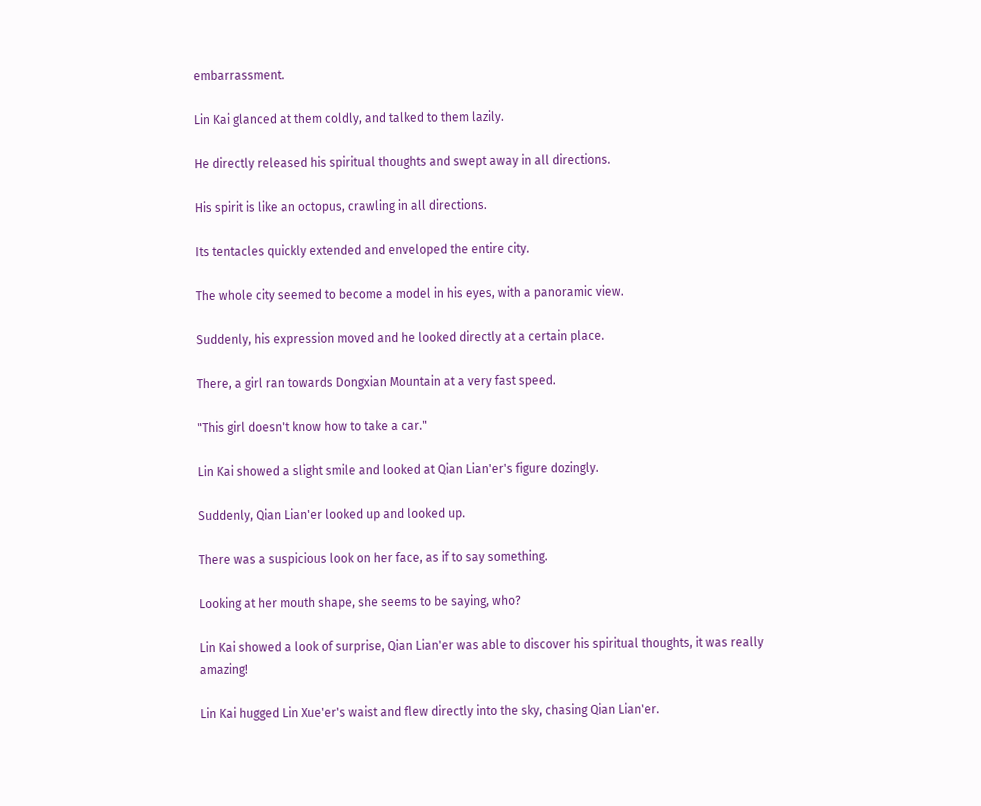embarrassment.

Lin Kai glanced at them coldly, and talked to them lazily.

He directly released his spiritual thoughts and swept away in all directions.

His spirit is like an octopus, crawling in all directions.

Its tentacles quickly extended and enveloped the entire city.

The whole city seemed to become a model in his eyes, with a panoramic view.

Suddenly, his expression moved and he looked directly at a certain place.

There, a girl ran towards Dongxian Mountain at a very fast speed.

"This girl doesn't know how to take a car."

Lin Kai showed a slight smile and looked at Qian Lian'er's figure dozingly.

Suddenly, Qian Lian'er looked up and looked up.

There was a suspicious look on her face, as if to say something.

Looking at her mouth shape, she seems to be saying, who?

Lin Kai showed a look of surprise, Qian Lian'er was able to discover his spiritual thoughts, it was really amazing!

Lin Kai hugged Lin Xue'er's waist and flew directly into the sky, chasing Qian Lian'er.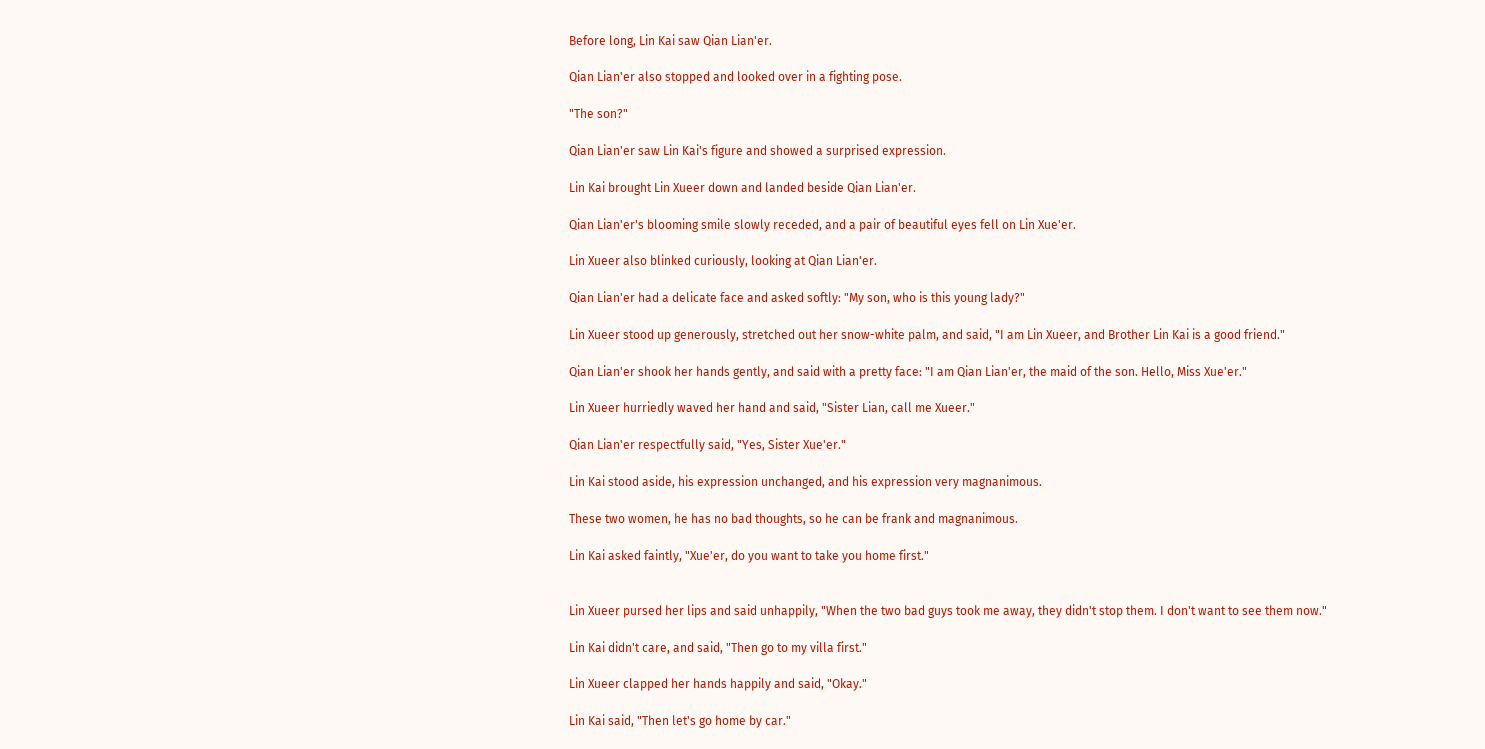Before long, Lin Kai saw Qian Lian'er.

Qian Lian'er also stopped and looked over in a fighting pose.

"The son?"

Qian Lian'er saw Lin Kai's figure and showed a surprised expression.

Lin Kai brought Lin Xueer down and landed beside Qian Lian'er.

Qian Lian'er's blooming smile slowly receded, and a pair of beautiful eyes fell on Lin Xue'er.

Lin Xueer also blinked curiously, looking at Qian Lian'er.

Qian Lian'er had a delicate face and asked softly: "My son, who is this young lady?"

Lin Xueer stood up generously, stretched out her snow-white palm, and said, "I am Lin Xueer, and Brother Lin Kai is a good friend."

Qian Lian'er shook her hands gently, and said with a pretty face: "I am Qian Lian'er, the maid of the son. Hello, Miss Xue'er."

Lin Xueer hurriedly waved her hand and said, "Sister Lian, call me Xueer."

Qian Lian'er respectfully said, "Yes, Sister Xue'er."

Lin Kai stood aside, his expression unchanged, and his expression very magnanimous.

These two women, he has no bad thoughts, so he can be frank and magnanimous.

Lin Kai asked faintly, "Xue'er, do you want to take you home first."


Lin Xueer pursed her lips and said unhappily, "When the two bad guys took me away, they didn't stop them. I don't want to see them now."

Lin Kai didn't care, and said, "Then go to my villa first."

Lin Xueer clapped her hands happily and said, "Okay."

Lin Kai said, "Then let's go home by car."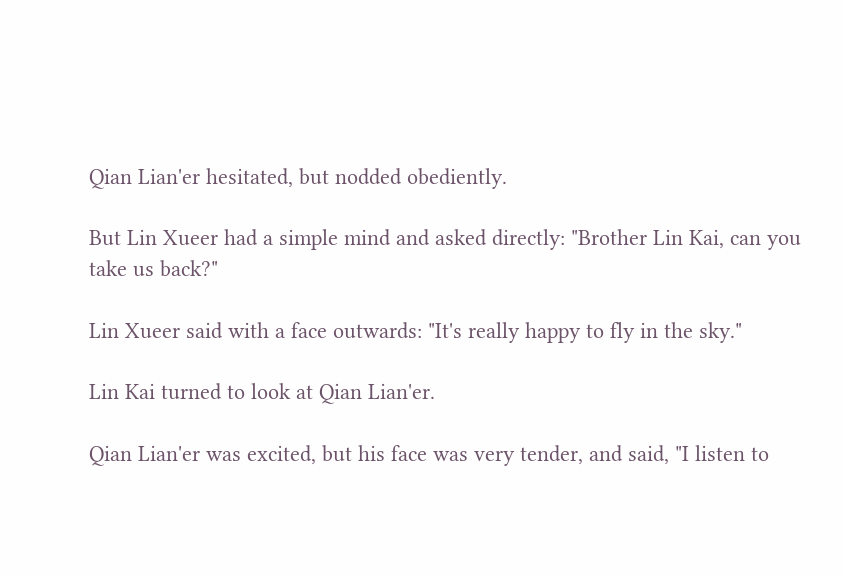Qian Lian'er hesitated, but nodded obediently.

But Lin Xueer had a simple mind and asked directly: "Brother Lin Kai, can you take us back?"

Lin Xueer said with a face outwards: "It's really happy to fly in the sky."

Lin Kai turned to look at Qian Lian'er.

Qian Lian'er was excited, but his face was very tender, and said, "I listen to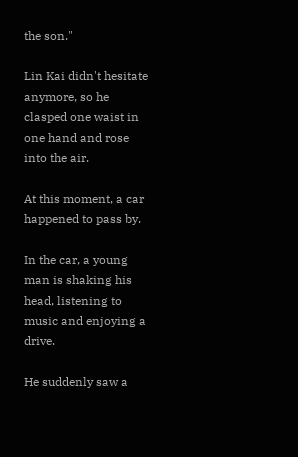the son."

Lin Kai didn't hesitate anymore, so he clasped one waist in one hand and rose into the air.

At this moment, a car happened to pass by.

In the car, a young man is shaking his head, listening to music and enjoying a drive.

He suddenly saw a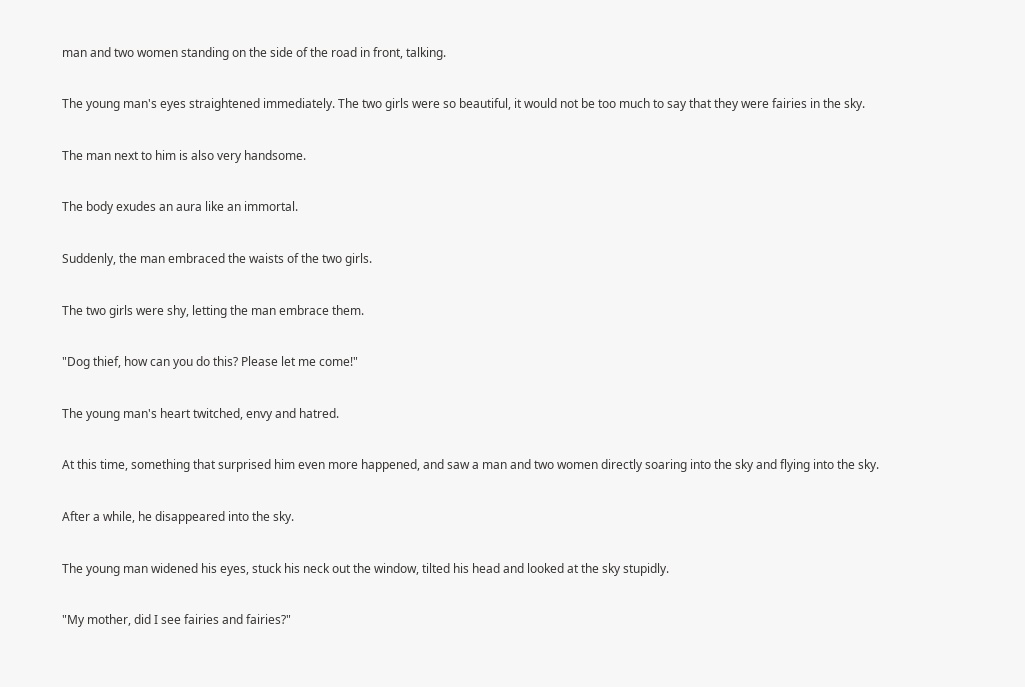man and two women standing on the side of the road in front, talking.

The young man's eyes straightened immediately. The two girls were so beautiful, it would not be too much to say that they were fairies in the sky.

The man next to him is also very handsome.

The body exudes an aura like an immortal.

Suddenly, the man embraced the waists of the two girls.

The two girls were shy, letting the man embrace them.

"Dog thief, how can you do this? Please let me come!"

The young man's heart twitched, envy and hatred.

At this time, something that surprised him even more happened, and saw a man and two women directly soaring into the sky and flying into the sky.

After a while, he disappeared into the sky.

The young man widened his eyes, stuck his neck out the window, tilted his head and looked at the sky stupidly.

"My mother, did I see fairies and fairies?"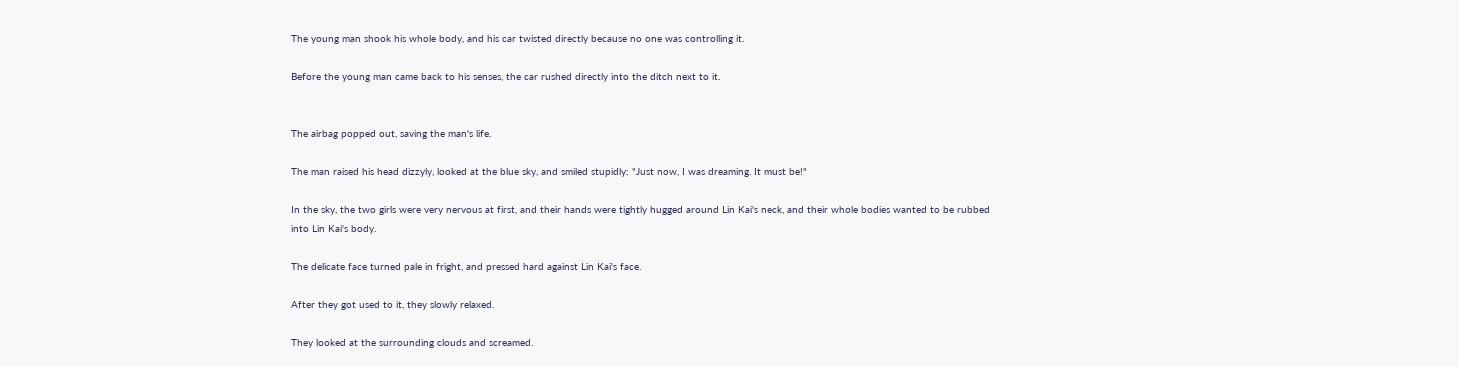The young man shook his whole body, and his car twisted directly because no one was controlling it.

Before the young man came back to his senses, the car rushed directly into the ditch next to it.


The airbag popped out, saving the man's life.

The man raised his head dizzyly, looked at the blue sky, and smiled stupidly: "Just now, I was dreaming. It must be!"

In the sky, the two girls were very nervous at first, and their hands were tightly hugged around Lin Kai's neck, and their whole bodies wanted to be rubbed into Lin Kai's body.

The delicate face turned pale in fright, and pressed hard against Lin Kai's face.

After they got used to it, they slowly relaxed.

They looked at the surrounding clouds and screamed.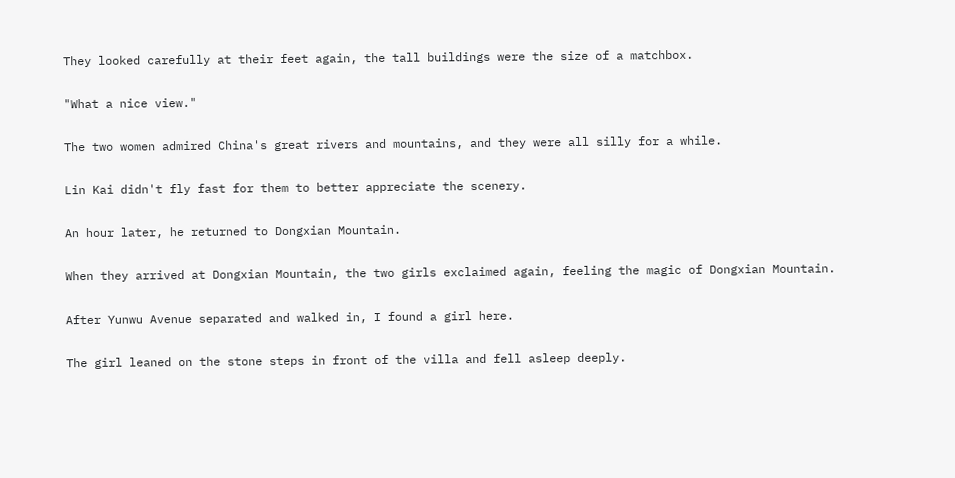They looked carefully at their feet again, the tall buildings were the size of a matchbox.

"What a nice view."

The two women admired China's great rivers and mountains, and they were all silly for a while.

Lin Kai didn't fly fast for them to better appreciate the scenery.

An hour later, he returned to Dongxian Mountain.

When they arrived at Dongxian Mountain, the two girls exclaimed again, feeling the magic of Dongxian Mountain.

After Yunwu Avenue separated and walked in, I found a girl here.

The girl leaned on the stone steps in front of the villa and fell asleep deeply.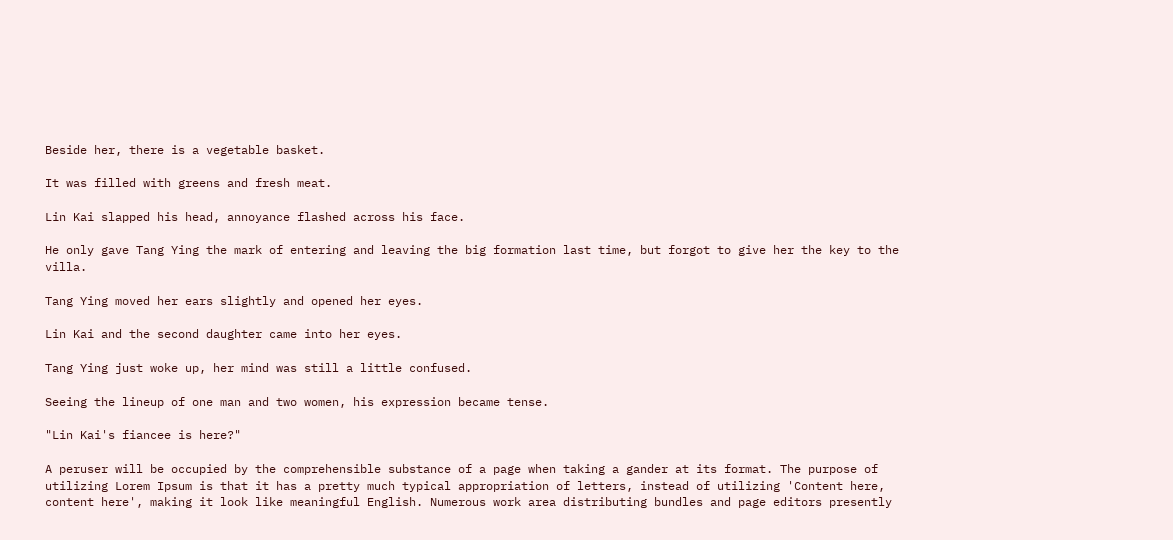Beside her, there is a vegetable basket.

It was filled with greens and fresh meat.

Lin Kai slapped his head, annoyance flashed across his face.

He only gave Tang Ying the mark of entering and leaving the big formation last time, but forgot to give her the key to the villa.

Tang Ying moved her ears slightly and opened her eyes.

Lin Kai and the second daughter came into her eyes.

Tang Ying just woke up, her mind was still a little confused.

Seeing the lineup of one man and two women, his expression became tense.

"Lin Kai's fiancee is here?"

A peruser will be occupied by the comprehensible substance of a page when taking a gander at its format. The purpose of utilizing Lorem Ipsum is that it has a pretty much typical appropriation of letters, instead of utilizing 'Content here, content here', making it look like meaningful English. Numerous work area distributing bundles and page editors presently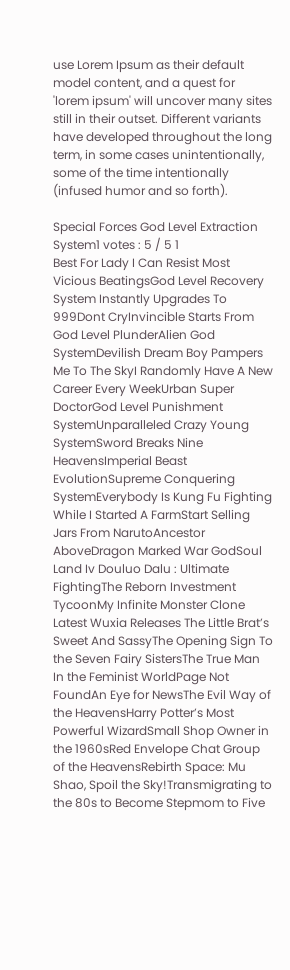use Lorem Ipsum as their default model content, and a quest for 'lorem ipsum' will uncover many sites still in their outset. Different variants have developed throughout the long term, in some cases unintentionally, some of the time intentionally (infused humor and so forth).

Special Forces God Level Extraction System1 votes : 5 / 5 1
Best For Lady I Can Resist Most Vicious BeatingsGod Level Recovery System Instantly Upgrades To 999Dont CryInvincible Starts From God Level PlunderAlien God SystemDevilish Dream Boy Pampers Me To The SkyI Randomly Have A New Career Every WeekUrban Super DoctorGod Level Punishment SystemUnparalleled Crazy Young SystemSword Breaks Nine HeavensImperial Beast EvolutionSupreme Conquering SystemEverybody Is Kung Fu Fighting While I Started A FarmStart Selling Jars From NarutoAncestor AboveDragon Marked War GodSoul Land Iv Douluo Dalu : Ultimate FightingThe Reborn Investment TycoonMy Infinite Monster Clone
Latest Wuxia Releases The Little Brat’s Sweet And SassyThe Opening Sign To the Seven Fairy SistersThe True Man In the Feminist WorldPage Not FoundAn Eye for NewsThe Evil Way of the HeavensHarry Potter’s Most Powerful WizardSmall Shop Owner in the 1960sRed Envelope Chat Group of the HeavensRebirth Space: Mu Shao, Spoil the Sky!Transmigrating to the 80s to Become Stepmom to Five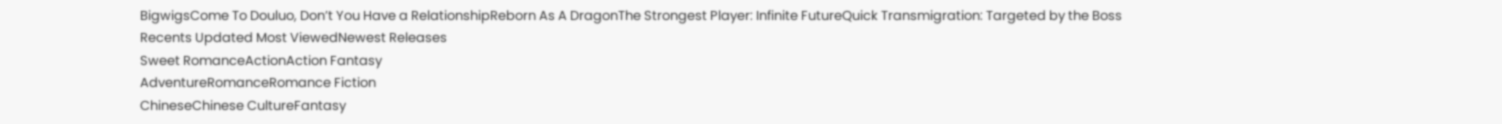BigwigsCome To Douluo, Don’t You Have a RelationshipReborn As A DragonThe Strongest Player: Infinite FutureQuick Transmigration: Targeted by the Boss
Recents Updated Most ViewedNewest Releases
Sweet RomanceActionAction Fantasy
AdventureRomanceRomance Fiction
ChineseChinese CultureFantasy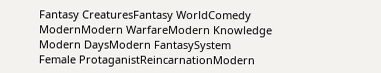Fantasy CreaturesFantasy WorldComedy
ModernModern WarfareModern Knowledge
Modern DaysModern FantasySystem
Female ProtaganistReincarnationModern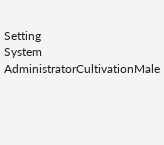Setting
System AdministratorCultivationMale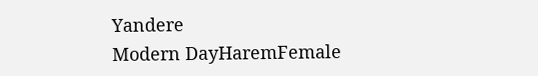Yandere
Modern DayHaremFemale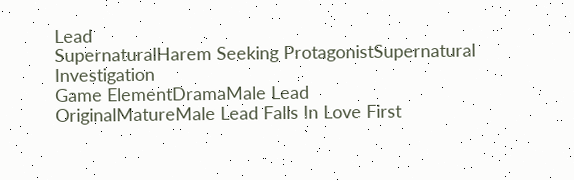Lead
SupernaturalHarem Seeking ProtagonistSupernatural Investigation
Game ElementDramaMale Lead
OriginalMatureMale Lead Falls In Love First